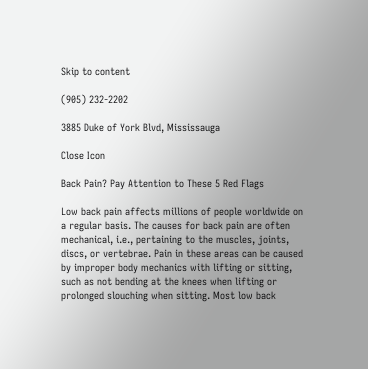Skip to content

(905) 232-2202

3885 Duke of York Blvd, Mississauga

Close Icon

Back Pain? Pay Attention to These 5 Red Flags

Low back pain affects millions of people worldwide on a regular basis. The causes for back pain are often mechanical, i.e., pertaining to the muscles, joints, discs, or vertebrae. Pain in these areas can be caused by improper body mechanics with lifting or sitting, such as not bending at the knees when lifting or prolonged slouching when sitting. Most low back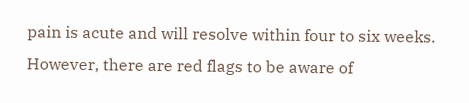pain is acute and will resolve within four to six weeks. However, there are red flags to be aware of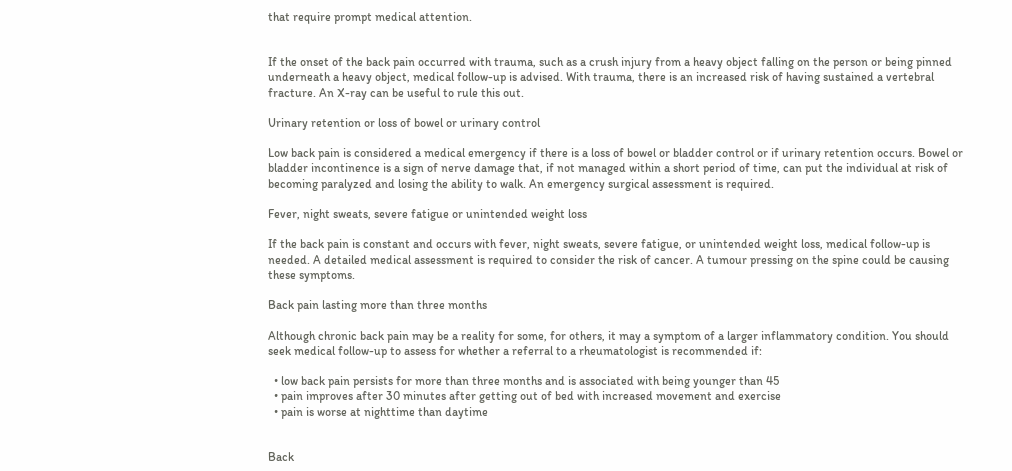that require prompt medical attention.


If the onset of the back pain occurred with trauma, such as a crush injury from a heavy object falling on the person or being pinned underneath a heavy object, medical follow-up is advised. With trauma, there is an increased risk of having sustained a vertebral fracture. An X-ray can be useful to rule this out.

Urinary retention or loss of bowel or urinary control

Low back pain is considered a medical emergency if there is a loss of bowel or bladder control or if urinary retention occurs. Bowel or bladder incontinence is a sign of nerve damage that, if not managed within a short period of time, can put the individual at risk of becoming paralyzed and losing the ability to walk. An emergency surgical assessment is required.

Fever, night sweats, severe fatigue or unintended weight loss

If the back pain is constant and occurs with fever, night sweats, severe fatigue, or unintended weight loss, medical follow-up is needed. A detailed medical assessment is required to consider the risk of cancer. A tumour pressing on the spine could be causing these symptoms.

Back pain lasting more than three months

Although chronic back pain may be a reality for some, for others, it may a symptom of a larger inflammatory condition. You should seek medical follow-up to assess for whether a referral to a rheumatologist is recommended if:

  • low back pain persists for more than three months and is associated with being younger than 45
  • pain improves after 30 minutes after getting out of bed with increased movement and exercise
  • pain is worse at nighttime than daytime


Back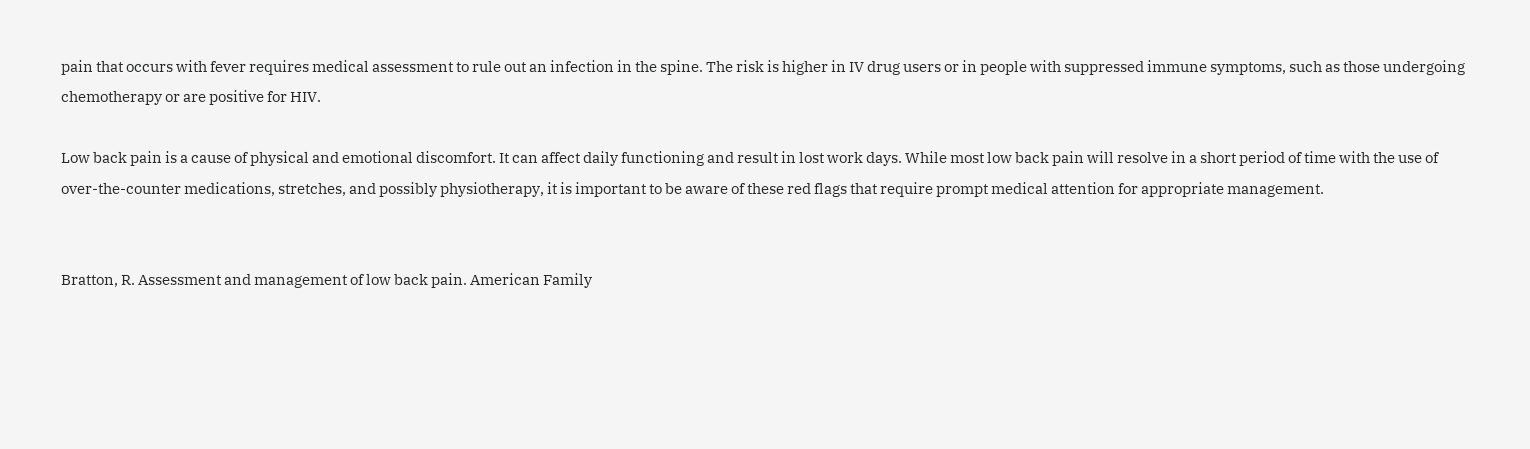pain that occurs with fever requires medical assessment to rule out an infection in the spine. The risk is higher in IV drug users or in people with suppressed immune symptoms, such as those undergoing chemotherapy or are positive for HIV.

Low back pain is a cause of physical and emotional discomfort. It can affect daily functioning and result in lost work days. While most low back pain will resolve in a short period of time with the use of over-the-counter medications, stretches, and possibly physiotherapy, it is important to be aware of these red flags that require prompt medical attention for appropriate management.


Bratton, R. Assessment and management of low back pain. American Family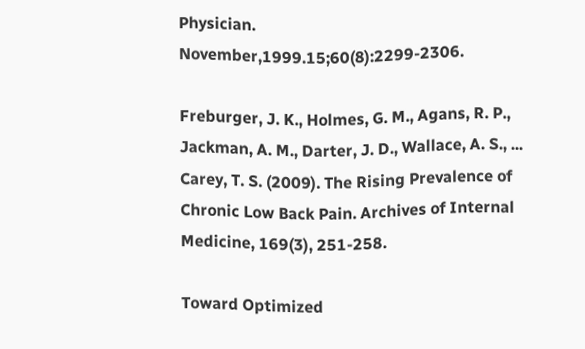Physician. November,1999.15;60(8):2299-2306.

Freburger, J. K., Holmes, G. M., Agans, R. P., Jackman, A. M., Darter, J. D., Wallace, A. S., ... Carey, T. S. (2009). The Rising Prevalence of Chronic Low Back Pain. Archives of Internal Medicine, 169(3), 251-258.

Toward Optimized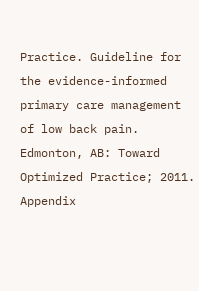Practice. Guideline for the evidence-informed primary care management of low back pain. Edmonton, AB: Toward Optimized Practice; 2011. Appendix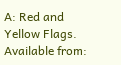A: Red and Yellow Flags. Available from: